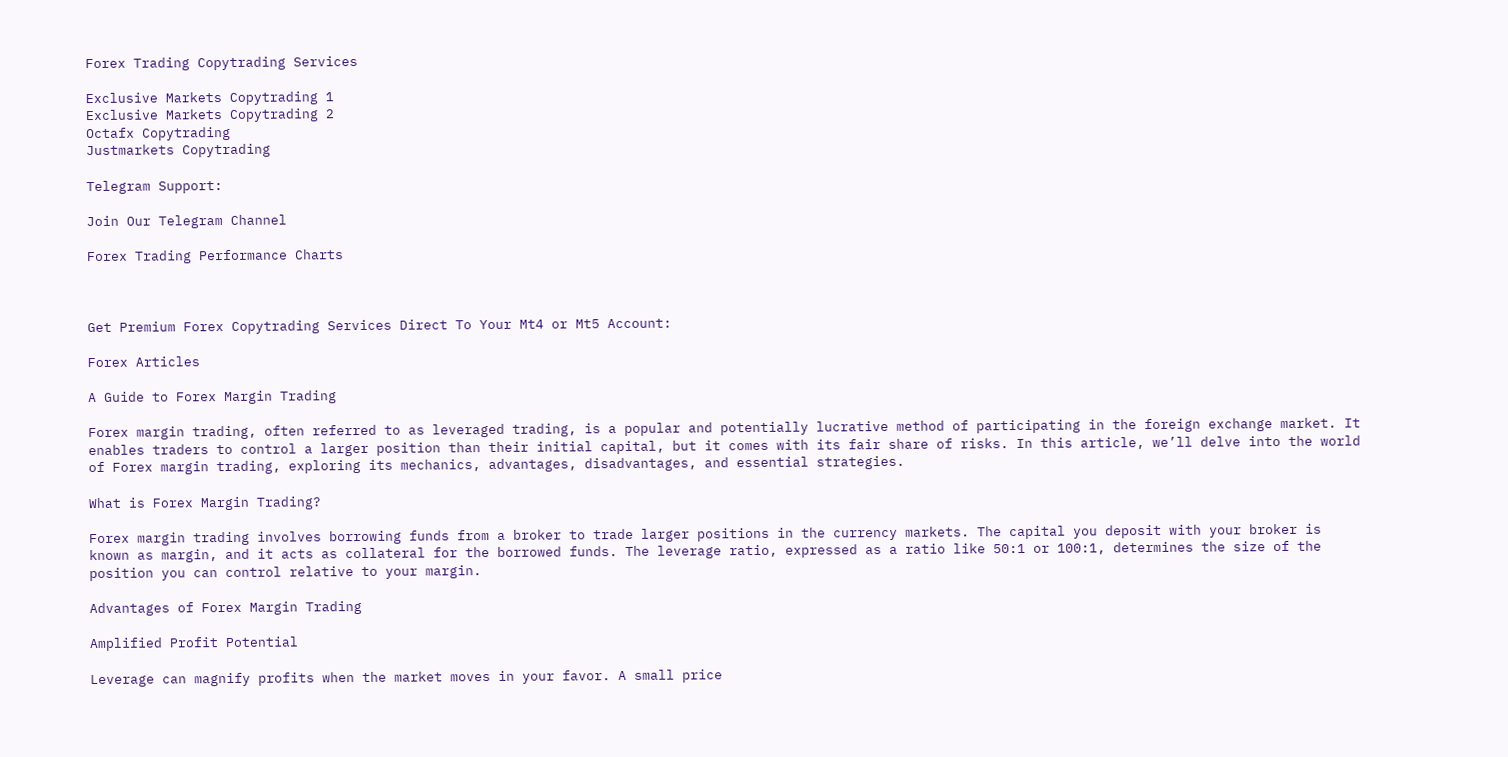Forex Trading Copytrading Services

Exclusive Markets Copytrading 1
Exclusive Markets Copytrading 2
Octafx Copytrading
Justmarkets Copytrading

Telegram Support:

Join Our Telegram Channel

Forex Trading Performance Charts



Get Premium Forex Copytrading Services Direct To Your Mt4 or Mt5 Account:

Forex Articles

A Guide to Forex Margin Trading

Forex margin trading, often referred to as leveraged trading, is a popular and potentially lucrative method of participating in the foreign exchange market. It enables traders to control a larger position than their initial capital, but it comes with its fair share of risks. In this article, we’ll delve into the world of Forex margin trading, exploring its mechanics, advantages, disadvantages, and essential strategies.

What is Forex Margin Trading?

Forex margin trading involves borrowing funds from a broker to trade larger positions in the currency markets. The capital you deposit with your broker is known as margin, and it acts as collateral for the borrowed funds. The leverage ratio, expressed as a ratio like 50:1 or 100:1, determines the size of the position you can control relative to your margin.

Advantages of Forex Margin Trading

Amplified Profit Potential

Leverage can magnify profits when the market moves in your favor. A small price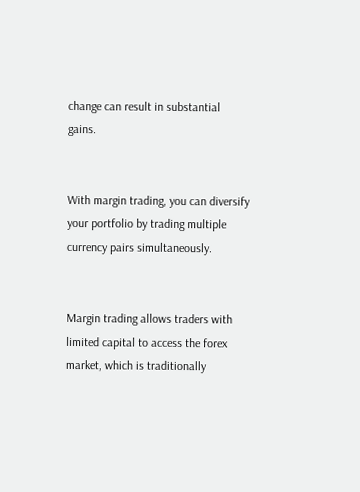change can result in substantial gains.


With margin trading, you can diversify your portfolio by trading multiple currency pairs simultaneously.


Margin trading allows traders with limited capital to access the forex market, which is traditionally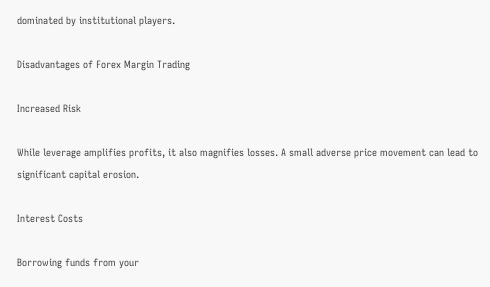dominated by institutional players.

Disadvantages of Forex Margin Trading

Increased Risk

While leverage amplifies profits, it also magnifies losses. A small adverse price movement can lead to significant capital erosion.

Interest Costs

Borrowing funds from your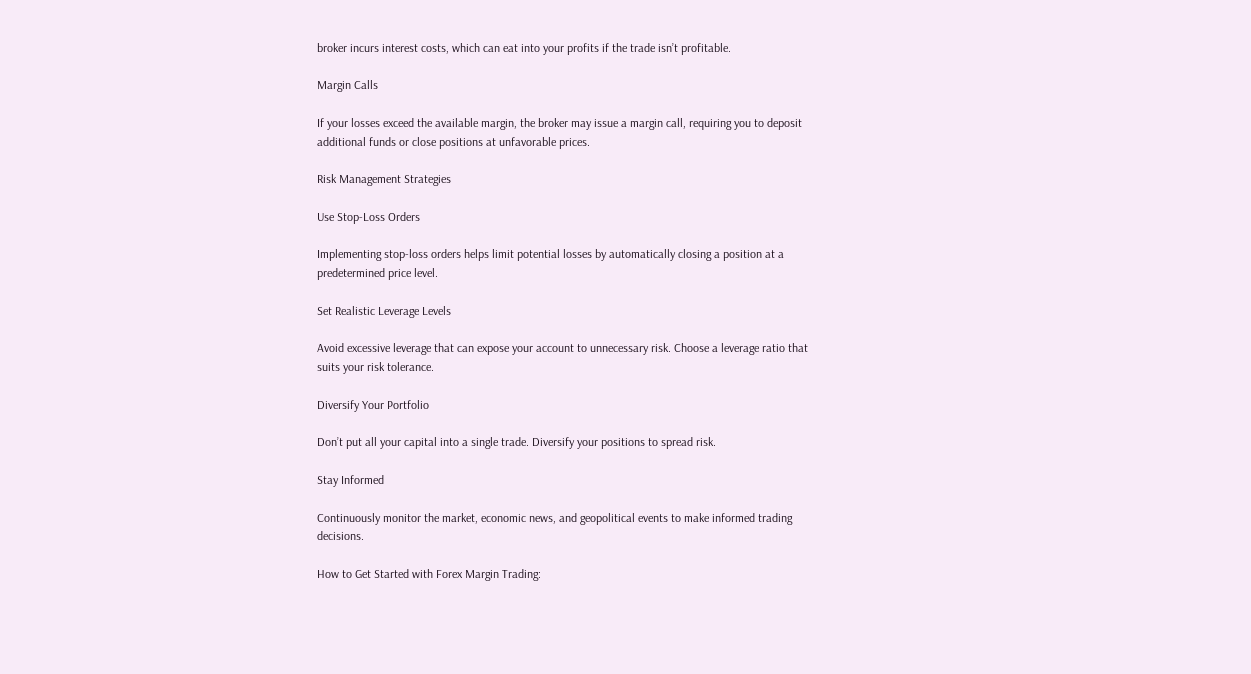broker incurs interest costs, which can eat into your profits if the trade isn’t profitable.

Margin Calls

If your losses exceed the available margin, the broker may issue a margin call, requiring you to deposit additional funds or close positions at unfavorable prices.

Risk Management Strategies

Use Stop-Loss Orders

Implementing stop-loss orders helps limit potential losses by automatically closing a position at a predetermined price level.

Set Realistic Leverage Levels

Avoid excessive leverage that can expose your account to unnecessary risk. Choose a leverage ratio that suits your risk tolerance.

Diversify Your Portfolio

Don’t put all your capital into a single trade. Diversify your positions to spread risk.

Stay Informed

Continuously monitor the market, economic news, and geopolitical events to make informed trading decisions.

How to Get Started with Forex Margin Trading: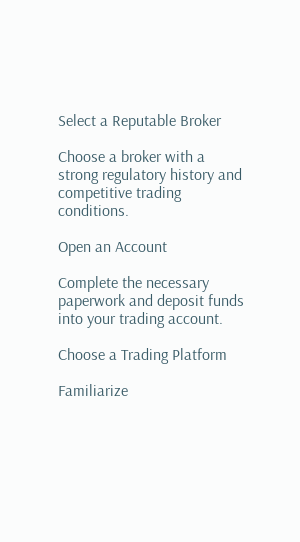Select a Reputable Broker

Choose a broker with a strong regulatory history and competitive trading conditions.

Open an Account

Complete the necessary paperwork and deposit funds into your trading account.

Choose a Trading Platform

Familiarize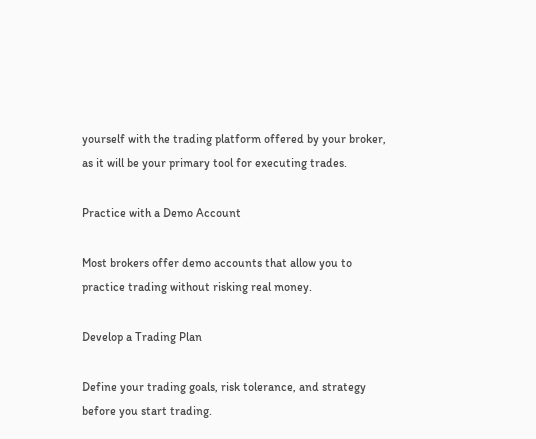yourself with the trading platform offered by your broker, as it will be your primary tool for executing trades.

Practice with a Demo Account

Most brokers offer demo accounts that allow you to practice trading without risking real money.

Develop a Trading Plan

Define your trading goals, risk tolerance, and strategy before you start trading.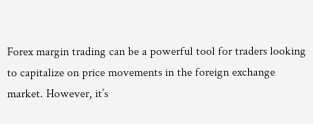Forex margin trading can be a powerful tool for traders looking to capitalize on price movements in the foreign exchange market. However, it’s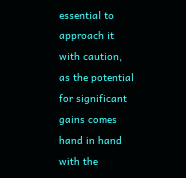essential to approach it with caution, as the potential for significant gains comes hand in hand with the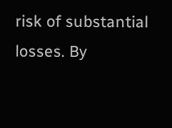risk of substantial losses. By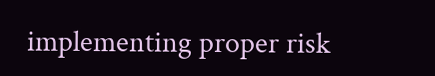implementing proper risk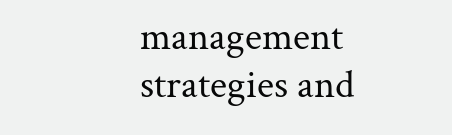management strategies and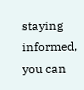staying informed, you can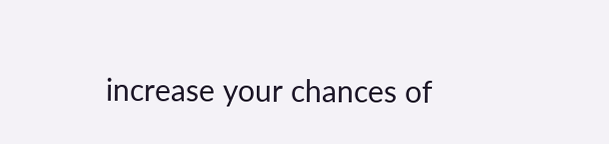increase your chances of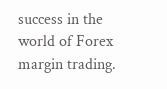success in the world of Forex margin trading.